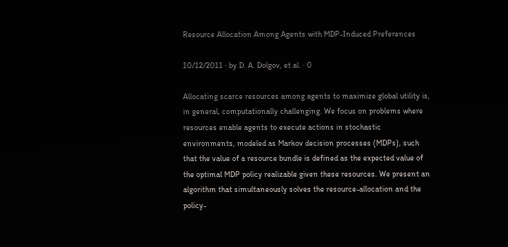Resource Allocation Among Agents with MDP-Induced Preferences

10/12/2011 ∙ by D. A. Dolgov, et al. ∙ 0

Allocating scarce resources among agents to maximize global utility is, in general, computationally challenging. We focus on problems where resources enable agents to execute actions in stochastic environments, modeled as Markov decision processes (MDPs), such that the value of a resource bundle is defined as the expected value of the optimal MDP policy realizable given these resources. We present an algorithm that simultaneously solves the resource-allocation and the policy-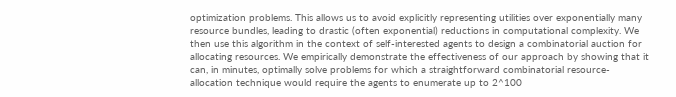optimization problems. This allows us to avoid explicitly representing utilities over exponentially many resource bundles, leading to drastic (often exponential) reductions in computational complexity. We then use this algorithm in the context of self-interested agents to design a combinatorial auction for allocating resources. We empirically demonstrate the effectiveness of our approach by showing that it can, in minutes, optimally solve problems for which a straightforward combinatorial resource-allocation technique would require the agents to enumerate up to 2^100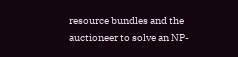resource bundles and the auctioneer to solve an NP-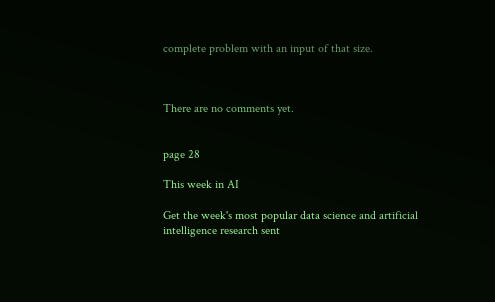complete problem with an input of that size.



There are no comments yet.


page 28

This week in AI

Get the week's most popular data science and artificial intelligence research sent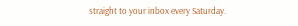straight to your inbox every Saturday.